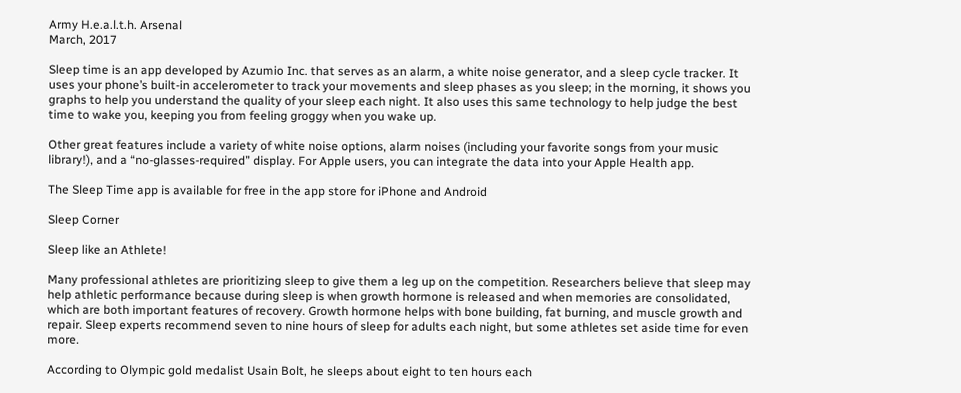Army H.e.a.l.t.h. Arsenal
March, 2017

Sleep time is an app developed by Azumio Inc. that serves as an alarm, a white noise generator, and a sleep cycle tracker. It uses your phone’s built-in accelerometer to track your movements and sleep phases as you sleep; in the morning, it shows you graphs to help you understand the quality of your sleep each night. It also uses this same technology to help judge the best time to wake you, keeping you from feeling groggy when you wake up.

Other great features include a variety of white noise options, alarm noises (including your favorite songs from your music library!), and a “no-glasses-required” display. For Apple users, you can integrate the data into your Apple Health app.

The Sleep Time app is available for free in the app store for iPhone and Android

Sleep Corner

Sleep like an Athlete!

Many professional athletes are prioritizing sleep to give them a leg up on the competition. Researchers believe that sleep may help athletic performance because during sleep is when growth hormone is released and when memories are consolidated, which are both important features of recovery. Growth hormone helps with bone building, fat burning, and muscle growth and repair. Sleep experts recommend seven to nine hours of sleep for adults each night, but some athletes set aside time for even more.

According to Olympic gold medalist Usain Bolt, he sleeps about eight to ten hours each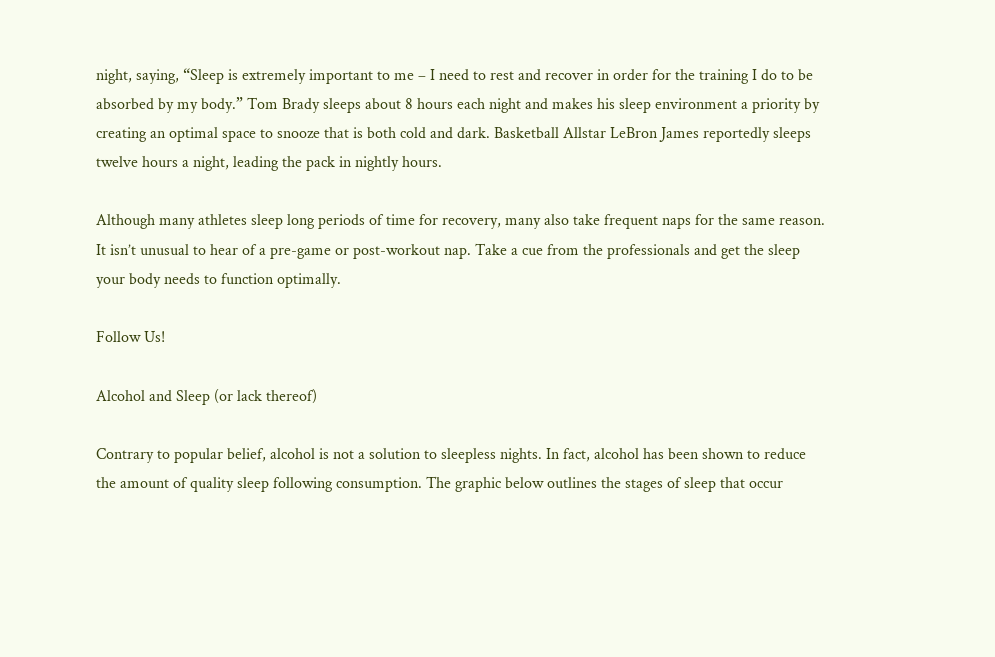night, saying, “Sleep is extremely important to me – I need to rest and recover in order for the training I do to be absorbed by my body.” Tom Brady sleeps about 8 hours each night and makes his sleep environment a priority by creating an optimal space to snooze that is both cold and dark. Basketball Allstar LeBron James reportedly sleeps twelve hours a night, leading the pack in nightly hours.

Although many athletes sleep long periods of time for recovery, many also take frequent naps for the same reason. It isn’t unusual to hear of a pre-game or post-workout nap. Take a cue from the professionals and get the sleep your body needs to function optimally.

Follow Us!

Alcohol and Sleep (or lack thereof)

Contrary to popular belief, alcohol is not a solution to sleepless nights. In fact, alcohol has been shown to reduce the amount of quality sleep following consumption. The graphic below outlines the stages of sleep that occur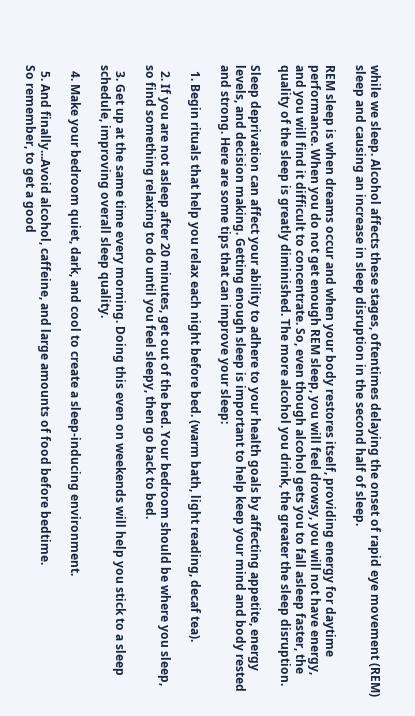while we sleep. Alcohol affects these stages, oftentimes delaying the onset of rapid eye movement (REM) sleep and causing an increase in sleep disruption in the second half of sleep.

REM sleep is when dreams occur and when your body restores itself, providing energy for daytime performance. When you do not get enough REM sleep, you will feel drowsy, you will not have energy, and you will find it difficult to concentrate. So, even though alcohol gets you to fall asleep faster, the quality of the sleep is greatly diminished. The more alcohol you drink, the greater the sleep disruption.

Sleep deprivation can affect your ability to adhere to your health goals by affecting appetite, energy levels, and decision making. Getting enough sleep is important to help keep your mind and body rested and strong. Here are some tips that can improve your sleep:

  1. Begin rituals that help you relax each night before bed. (warm bath, light reading, decaf tea).

  2. If you are not asleep after 20 minutes, get out of the bed. Your bedroom should be where you sleep, so find something relaxing to do until you feel sleepy, then go back to bed.

  3. Get up at the same time every morning. Doing this even on weekends will help you stick to a sleep schedule, improving overall sleep quality.

  4. Make your bedroom quiet, dark, and cool to create a sleep-inducing environment.

  5. And finally...Avoid alcohol, caffeine, and large amounts of food before bedtime.
So remember, to get a good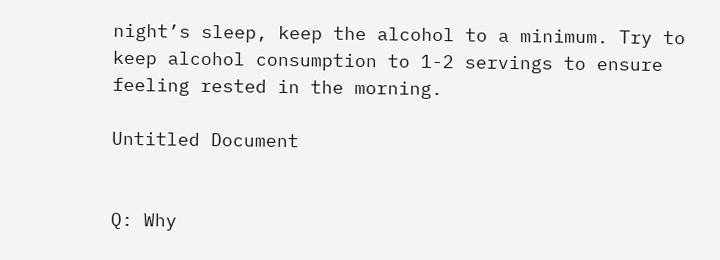night’s sleep, keep the alcohol to a minimum. Try to keep alcohol consumption to 1-2 servings to ensure feeling rested in the morning.

Untitled Document


Q: Why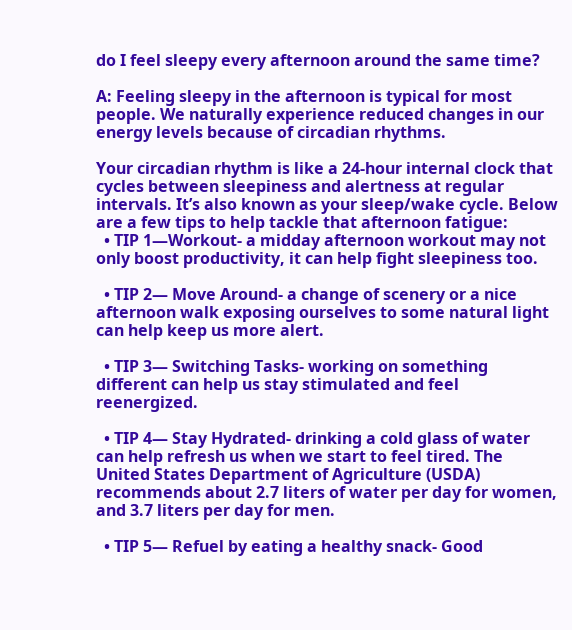do I feel sleepy every afternoon around the same time?

A: Feeling sleepy in the afternoon is typical for most people. We naturally experience reduced changes in our energy levels because of circadian rhythms.

Your circadian rhythm is like a 24-hour internal clock that cycles between sleepiness and alertness at regular intervals. It’s also known as your sleep/wake cycle. Below are a few tips to help tackle that afternoon fatigue:
  • TIP 1—Workout- a midday afternoon workout may not only boost productivity, it can help fight sleepiness too.

  • TIP 2— Move Around- a change of scenery or a nice afternoon walk exposing ourselves to some natural light can help keep us more alert.

  • TIP 3— Switching Tasks- working on something different can help us stay stimulated and feel reenergized.

  • TIP 4— Stay Hydrated- drinking a cold glass of water can help refresh us when we start to feel tired. The United States Department of Agriculture (USDA) recommends about 2.7 liters of water per day for women, and 3.7 liters per day for men.

  • TIP 5— Refuel by eating a healthy snack- Good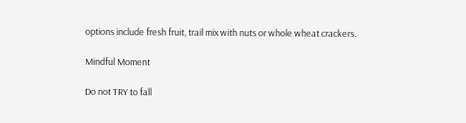options include fresh fruit, trail mix with nuts or whole wheat crackers.

Mindful Moment

Do not TRY to fall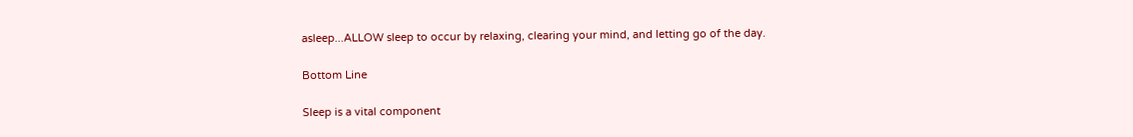asleep...ALLOW sleep to occur by relaxing, clearing your mind, and letting go of the day.

Bottom Line

Sleep is a vital component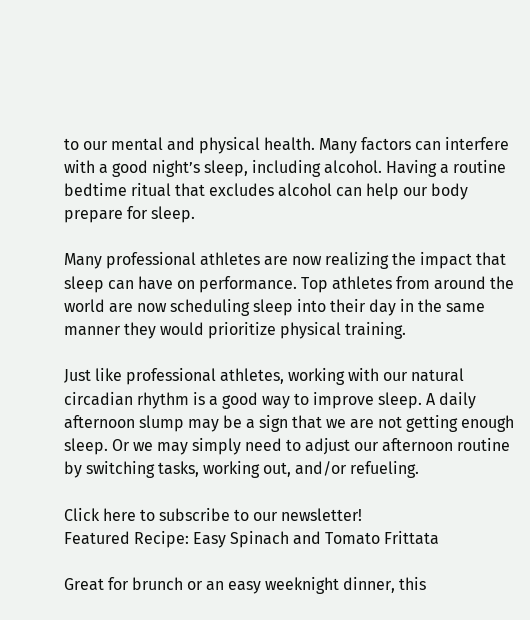to our mental and physical health. Many factors can interfere with a good night’s sleep, including alcohol. Having a routine bedtime ritual that excludes alcohol can help our body prepare for sleep.

Many professional athletes are now realizing the impact that sleep can have on performance. Top athletes from around the world are now scheduling sleep into their day in the same manner they would prioritize physical training.

Just like professional athletes, working with our natural circadian rhythm is a good way to improve sleep. A daily afternoon slump may be a sign that we are not getting enough sleep. Or we may simply need to adjust our afternoon routine by switching tasks, working out, and/or refueling.

Click here to subscribe to our newsletter!
Featured Recipe: Easy Spinach and Tomato Frittata

Great for brunch or an easy weeknight dinner, this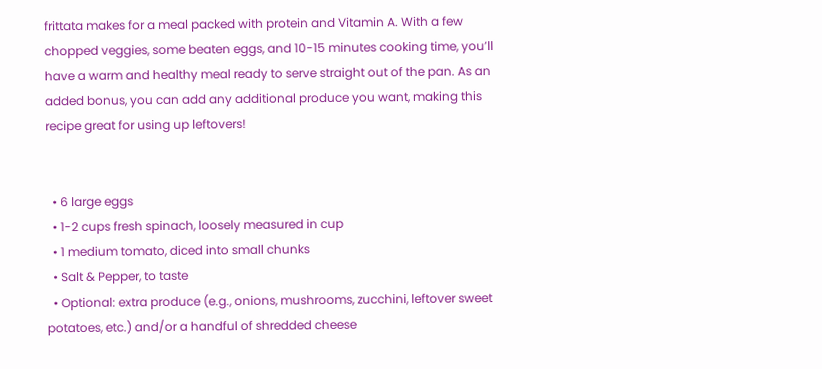frittata makes for a meal packed with protein and Vitamin A. With a few chopped veggies, some beaten eggs, and 10-15 minutes cooking time, you’ll have a warm and healthy meal ready to serve straight out of the pan. As an added bonus, you can add any additional produce you want, making this recipe great for using up leftovers!


  • 6 large eggs
  • 1-2 cups fresh spinach, loosely measured in cup
  • 1 medium tomato, diced into small chunks
  • Salt & Pepper, to taste
  • Optional: extra produce (e.g., onions, mushrooms, zucchini, leftover sweet        potatoes, etc.) and/or a handful of shredded cheese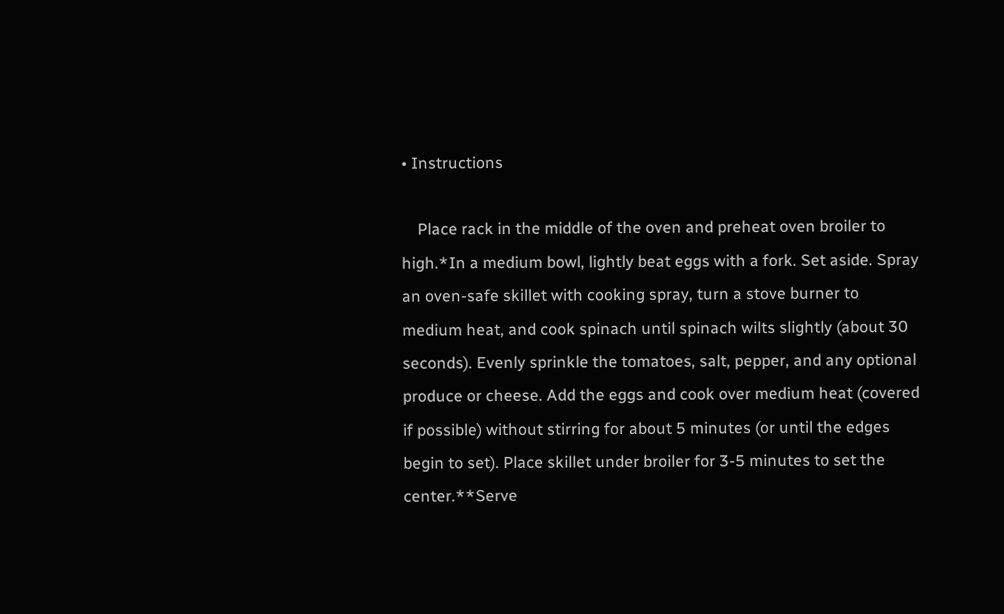• Instructions

    Place rack in the middle of the oven and preheat oven broiler to high.*In a medium bowl, lightly beat eggs with a fork. Set aside. Spray an oven-safe skillet with cooking spray, turn a stove burner to medium heat, and cook spinach until spinach wilts slightly (about 30 seconds). Evenly sprinkle the tomatoes, salt, pepper, and any optional produce or cheese. Add the eggs and cook over medium heat (covered if possible) without stirring for about 5 minutes (or until the edges begin to set). Place skillet under broiler for 3-5 minutes to set the center.**Serve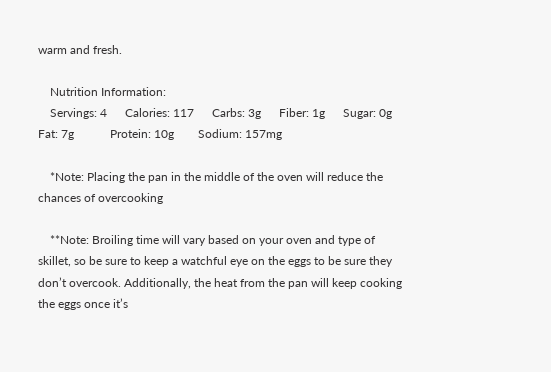warm and fresh.

    Nutrition Information:
    Servings: 4      Calories: 117      Carbs: 3g      Fiber: 1g      Sugar: 0g                Fat: 7g            Protein: 10g        Sodium: 157mg

    *Note: Placing the pan in the middle of the oven will reduce the chances of overcooking

    **Note: Broiling time will vary based on your oven and type of skillet, so be sure to keep a watchful eye on the eggs to be sure they don’t overcook. Additionally, the heat from the pan will keep cooking the eggs once it’s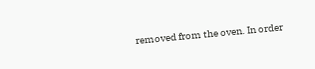removed from the oven. In order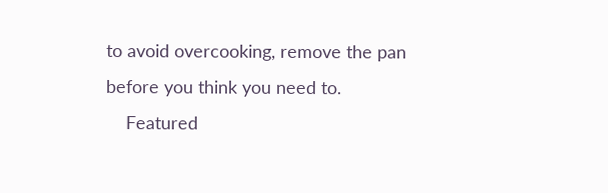to avoid overcooking, remove the pan before you think you need to.
    Featured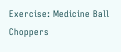Exercise: Medicine Ball Choppers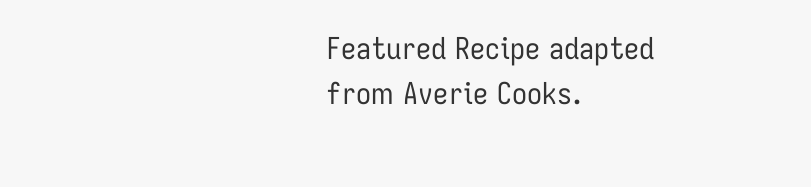Featured Recipe adapted from Averie Cooks.